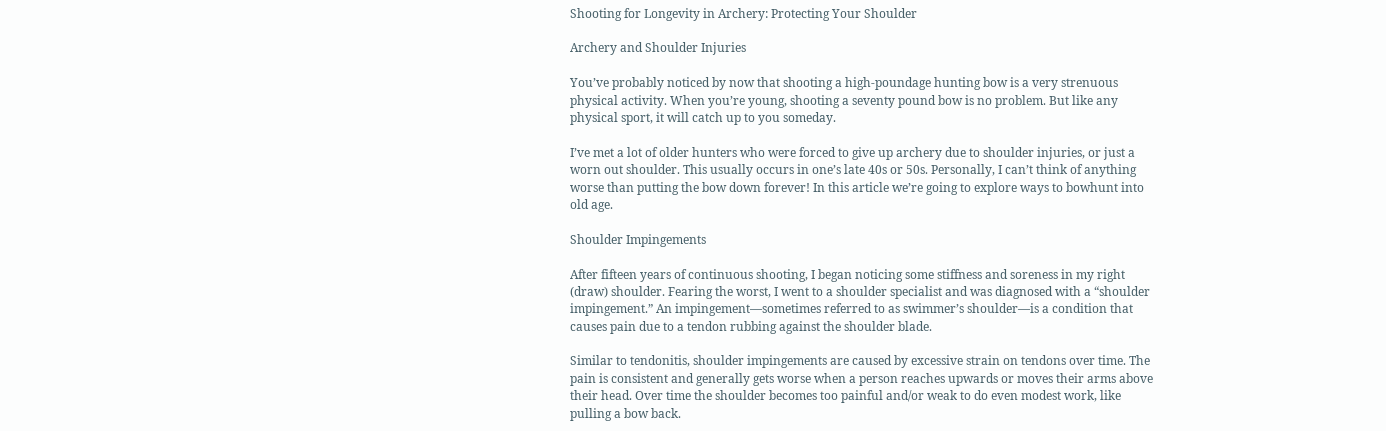Shooting for Longevity in Archery: Protecting Your Shoulder

Archery and Shoulder Injuries

You’ve probably noticed by now that shooting a high-poundage hunting bow is a very strenuous physical activity. When you’re young, shooting a seventy pound bow is no problem. But like any physical sport, it will catch up to you someday.

I’ve met a lot of older hunters who were forced to give up archery due to shoulder injuries, or just a worn out shoulder. This usually occurs in one’s late 40s or 50s. Personally, I can’t think of anything worse than putting the bow down forever! In this article we’re going to explore ways to bowhunt into old age.

Shoulder Impingements

After fifteen years of continuous shooting, I began noticing some stiffness and soreness in my right (draw) shoulder. Fearing the worst, I went to a shoulder specialist and was diagnosed with a “shoulder impingement.” An impingement—sometimes referred to as swimmer’s shoulder—is a condition that causes pain due to a tendon rubbing against the shoulder blade.

Similar to tendonitis, shoulder impingements are caused by excessive strain on tendons over time. The pain is consistent and generally gets worse when a person reaches upwards or moves their arms above their head. Over time the shoulder becomes too painful and/or weak to do even modest work, like pulling a bow back.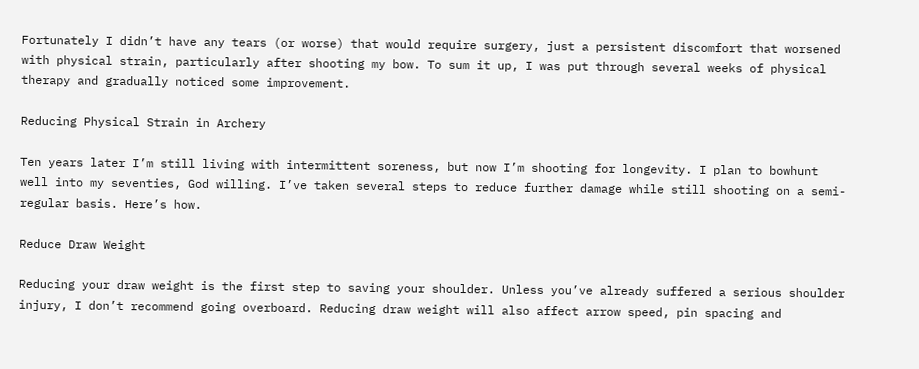Fortunately I didn’t have any tears (or worse) that would require surgery, just a persistent discomfort that worsened with physical strain, particularly after shooting my bow. To sum it up, I was put through several weeks of physical therapy and gradually noticed some improvement.

Reducing Physical Strain in Archery

Ten years later I’m still living with intermittent soreness, but now I’m shooting for longevity. I plan to bowhunt well into my seventies, God willing. I’ve taken several steps to reduce further damage while still shooting on a semi-regular basis. Here’s how.

Reduce Draw Weight

Reducing your draw weight is the first step to saving your shoulder. Unless you’ve already suffered a serious shoulder injury, I don’t recommend going overboard. Reducing draw weight will also affect arrow speed, pin spacing and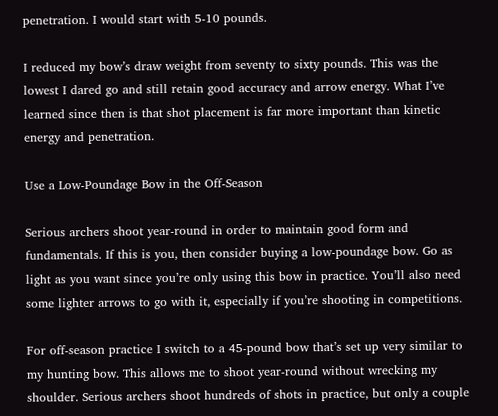penetration. I would start with 5-10 pounds.

I reduced my bow’s draw weight from seventy to sixty pounds. This was the lowest I dared go and still retain good accuracy and arrow energy. What I’ve learned since then is that shot placement is far more important than kinetic energy and penetration.

Use a Low-Poundage Bow in the Off-Season

Serious archers shoot year-round in order to maintain good form and fundamentals. If this is you, then consider buying a low-poundage bow. Go as light as you want since you’re only using this bow in practice. You’ll also need some lighter arrows to go with it, especially if you’re shooting in competitions.

For off-season practice I switch to a 45-pound bow that’s set up very similar to my hunting bow. This allows me to shoot year-round without wrecking my shoulder. Serious archers shoot hundreds of shots in practice, but only a couple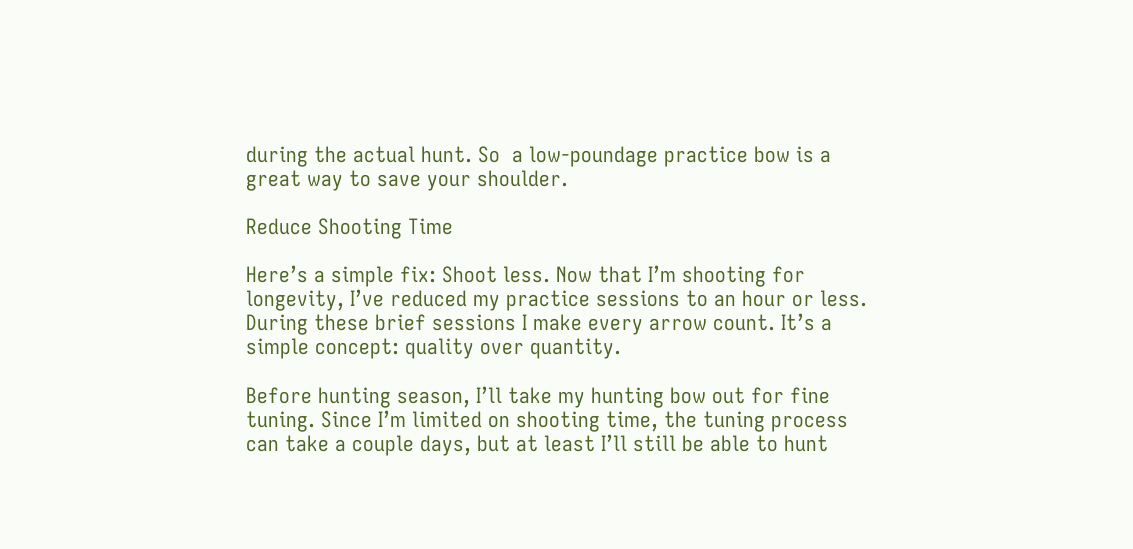during the actual hunt. So  a low-poundage practice bow is a great way to save your shoulder.

Reduce Shooting Time

Here’s a simple fix: Shoot less. Now that I’m shooting for longevity, I’ve reduced my practice sessions to an hour or less. During these brief sessions I make every arrow count. It’s a simple concept: quality over quantity.

Before hunting season, I’ll take my hunting bow out for fine tuning. Since I’m limited on shooting time, the tuning process can take a couple days, but at least I’ll still be able to hunt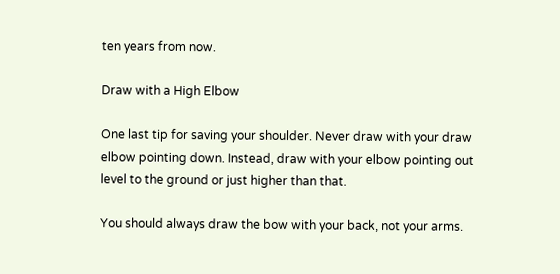ten years from now.

Draw with a High Elbow

One last tip for saving your shoulder. Never draw with your draw elbow pointing down. Instead, draw with your elbow pointing out level to the ground or just higher than that.

You should always draw the bow with your back, not your arms.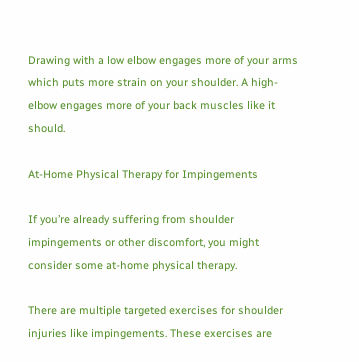Drawing with a low elbow engages more of your arms which puts more strain on your shoulder. A high-elbow engages more of your back muscles like it should.

At-Home Physical Therapy for Impingements

If you’re already suffering from shoulder impingements or other discomfort, you might consider some at-home physical therapy.

There are multiple targeted exercises for shoulder injuries like impingements. These exercises are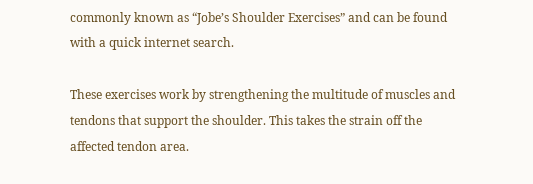commonly known as “Jobe’s Shoulder Exercises” and can be found with a quick internet search.

These exercises work by strengthening the multitude of muscles and tendons that support the shoulder. This takes the strain off the affected tendon area.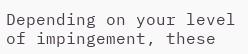Depending on your level of impingement, these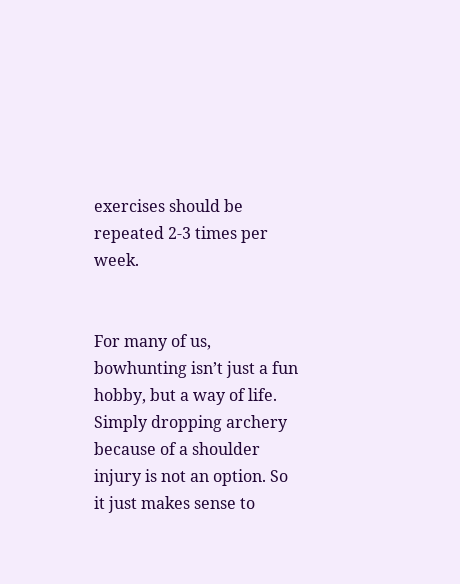exercises should be repeated 2-3 times per week.


For many of us, bowhunting isn’t just a fun hobby, but a way of life.  Simply dropping archery because of a shoulder injury is not an option. So it just makes sense to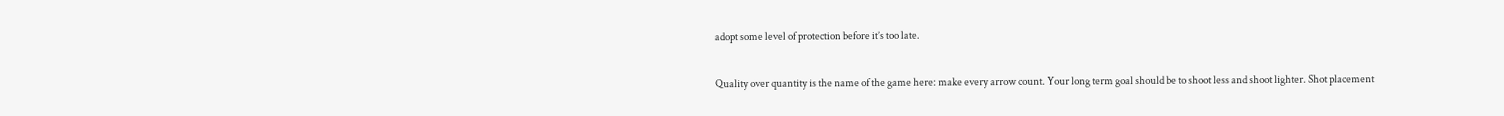adopt some level of protection before it’s too late.

Quality over quantity is the name of the game here: make every arrow count. Your long term goal should be to shoot less and shoot lighter. Shot placement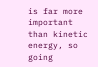is far more important than kinetic energy, so going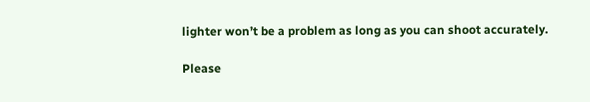lighter won’t be a problem as long as you can shoot accurately.

Please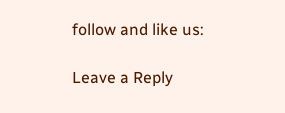follow and like us:

Leave a Reply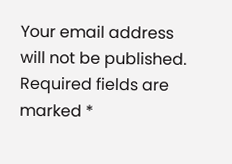Your email address will not be published. Required fields are marked *